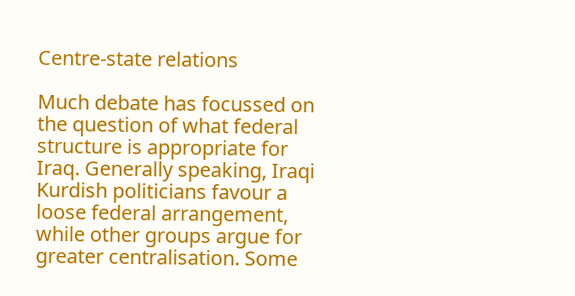Centre-state relations

Much debate has focussed on the question of what federal structure is appropriate for Iraq. Generally speaking, Iraqi Kurdish politicians favour a loose federal arrangement, while other groups argue for greater centralisation. Some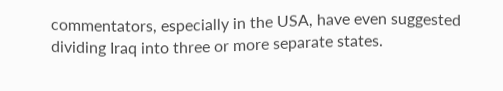commentators, especially in the USA, have even suggested dividing Iraq into three or more separate states.